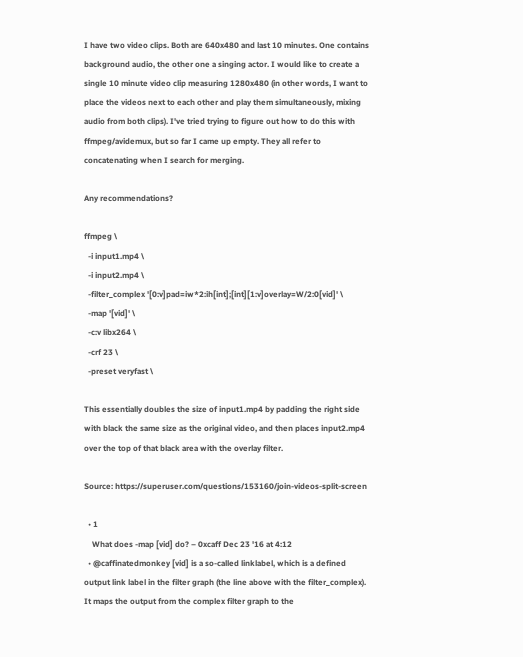I have two video clips. Both are 640x480 and last 10 minutes. One contains background audio, the other one a singing actor. I would like to create a single 10 minute video clip measuring 1280x480 (in other words, I want to place the videos next to each other and play them simultaneously, mixing audio from both clips). I've tried trying to figure out how to do this with ffmpeg/avidemux, but so far I came up empty. They all refer to concatenating when I search for merging.

Any recommendations?

ffmpeg \
  -i input1.mp4 \
  -i input2.mp4 \
  -filter_complex '[0:v]pad=iw*2:ih[int];[int][1:v]overlay=W/2:0[vid]' \
  -map '[vid]' \
  -c:v libx264 \
  -crf 23 \
  -preset veryfast \

This essentially doubles the size of input1.mp4 by padding the right side with black the same size as the original video, and then places input2.mp4 over the top of that black area with the overlay filter.

Source: https://superuser.com/questions/153160/join-videos-split-screen

  • 1
    What does -map [vid] do? – 0xcaff Dec 23 '16 at 4:12
  • @caffinatedmonkey [vid] is a so-called linklabel, which is a defined output link label in the filter graph (the line above with the filter_complex). It maps the output from the complex filter graph to the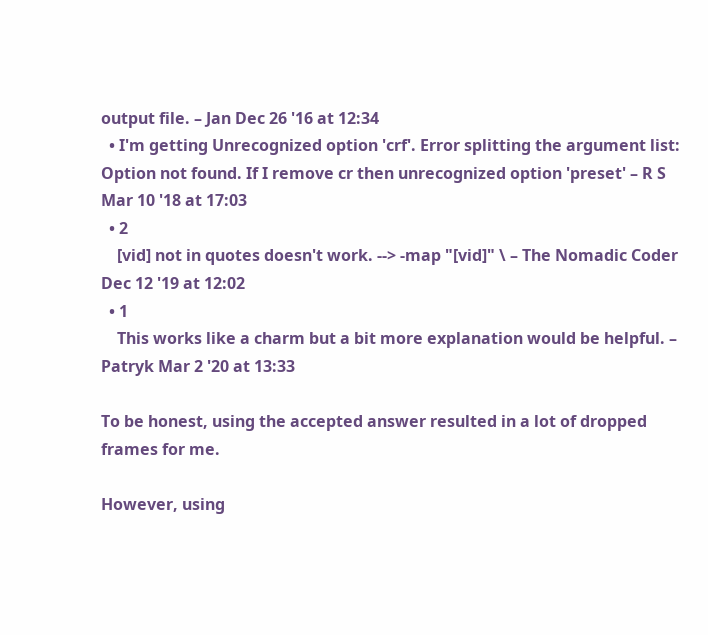output file. – Jan Dec 26 '16 at 12:34
  • I'm getting Unrecognized option 'crf'. Error splitting the argument list: Option not found. If I remove cr then unrecognized option 'preset' – R S Mar 10 '18 at 17:03
  • 2
    [vid] not in quotes doesn't work. --> -map "[vid]" \ – The Nomadic Coder Dec 12 '19 at 12:02
  • 1
    This works like a charm but a bit more explanation would be helpful. – Patryk Mar 2 '20 at 13:33

To be honest, using the accepted answer resulted in a lot of dropped frames for me.

However, using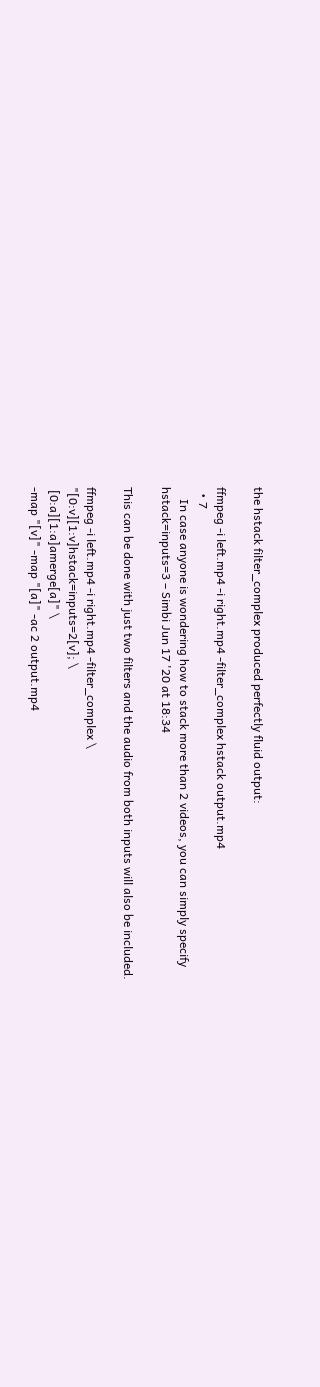the hstack filter_complex produced perfectly fluid output:

ffmpeg -i left.mp4 -i right.mp4 -filter_complex hstack output.mp4
  • 7
    In case anyone is wondering how to stack more than 2 videos, you can simply specify hstack=inputs=3 – Simbi Jun 17 '20 at 18:34

This can be done with just two filters and the audio from both inputs will also be included.

ffmpeg -i left.mp4 -i right.mp4 -filter_complex \
"[0:v][1:v]hstack=inputs=2[v]; \
 [0:a][1:a]amerge[a]" \
-map "[v]" -map "[a]" -ac 2 output.mp4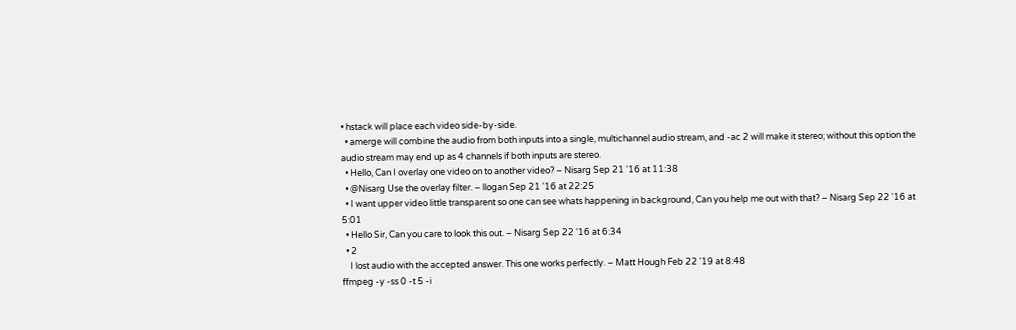• hstack will place each video side-by-side.
  • amerge will combine the audio from both inputs into a single, multichannel audio stream, and -ac 2 will make it stereo; without this option the audio stream may end up as 4 channels if both inputs are stereo.
  • Hello, Can I overlay one video on to another video? – Nisarg Sep 21 '16 at 11:38
  • @Nisarg Use the overlay filter. – llogan Sep 21 '16 at 22:25
  • I want upper video little transparent so one can see whats happening in background, Can you help me out with that? – Nisarg Sep 22 '16 at 5:01
  • Hello Sir, Can you care to look this out. – Nisarg Sep 22 '16 at 6:34
  • 2
    I lost audio with the accepted answer. This one works perfectly. – Matt Hough Feb 22 '19 at 8:48
ffmpeg -y -ss 0 -t 5 -i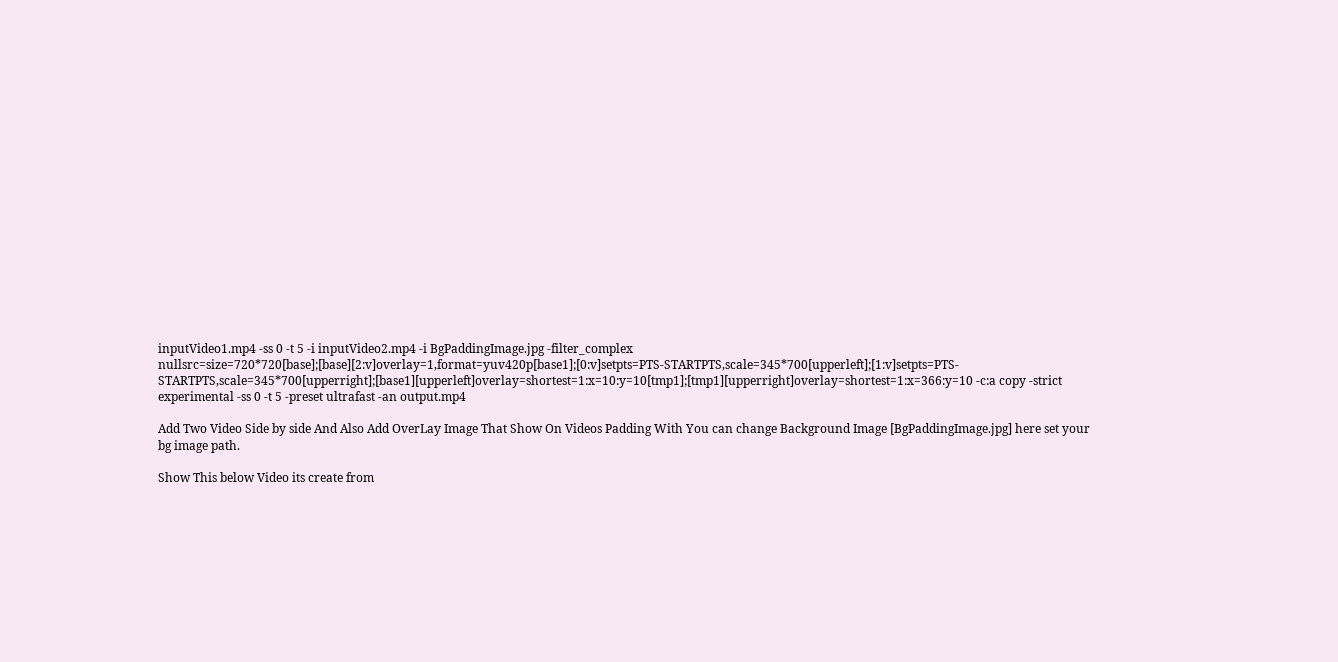inputVideo1.mp4 -ss 0 -t 5 -i inputVideo2.mp4 -i BgPaddingImage.jpg -filter_complex nullsrc=size=720*720[base];[base][2:v]overlay=1,format=yuv420p[base1];[0:v]setpts=PTS-STARTPTS,scale=345*700[upperleft];[1:v]setpts=PTS-STARTPTS,scale=345*700[upperright];[base1][upperleft]overlay=shortest=1:x=10:y=10[tmp1];[tmp1][upperright]overlay=shortest=1:x=366:y=10 -c:a copy -strict experimental -ss 0 -t 5 -preset ultrafast -an output.mp4

Add Two Video Side by side And Also Add OverLay Image That Show On Videos Padding With You can change Background Image [BgPaddingImage.jpg] here set your bg image path.

Show This below Video its create from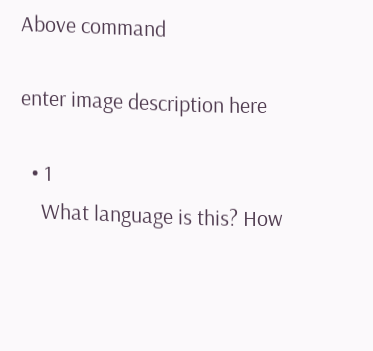Above command

enter image description here

  • 1
    What language is this? How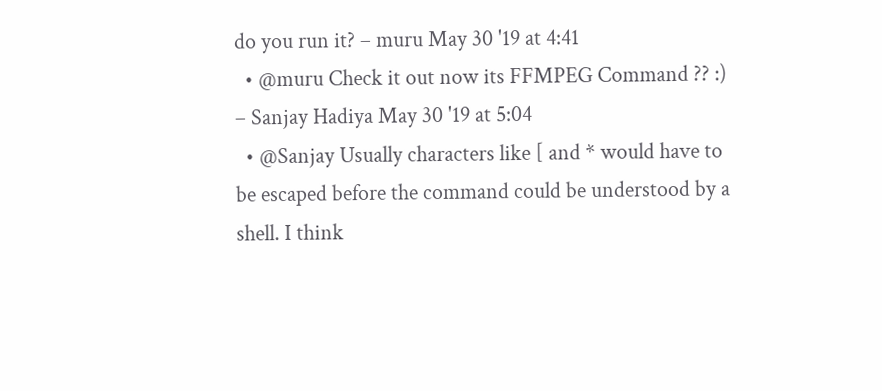do you run it? – muru May 30 '19 at 4:41
  • @muru Check it out now its FFMPEG Command ?? :) – Sanjay Hadiya May 30 '19 at 5:04
  • @Sanjay Usually characters like [ and * would have to be escaped before the command could be understood by a shell. I think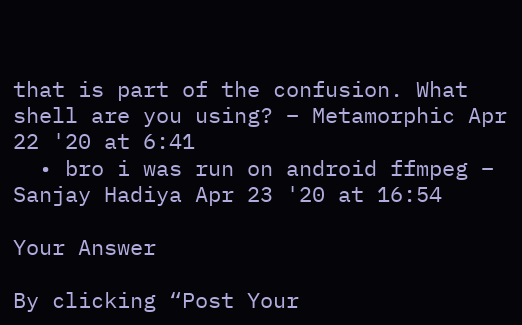that is part of the confusion. What shell are you using? – Metamorphic Apr 22 '20 at 6:41
  • bro i was run on android ffmpeg – Sanjay Hadiya Apr 23 '20 at 16:54

Your Answer

By clicking “Post Your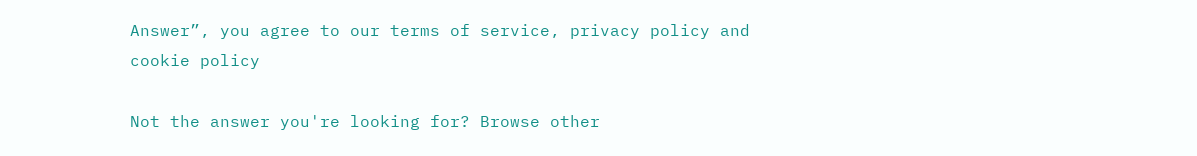Answer”, you agree to our terms of service, privacy policy and cookie policy

Not the answer you're looking for? Browse other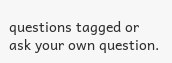questions tagged or ask your own question.